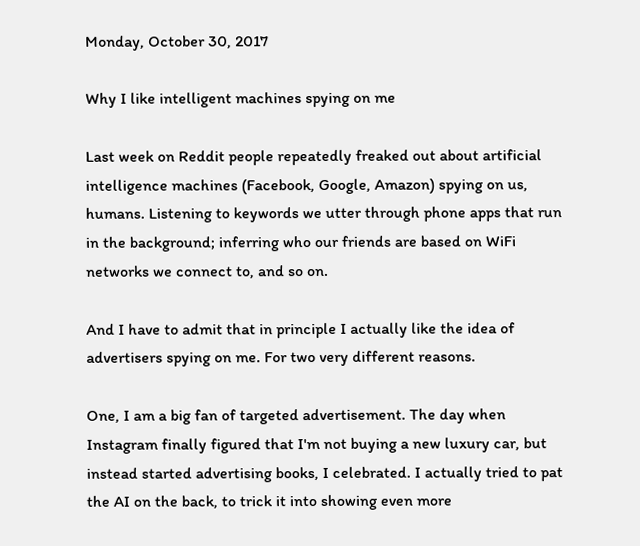Monday, October 30, 2017

Why I like intelligent machines spying on me

Last week on Reddit people repeatedly freaked out about artificial intelligence machines (Facebook, Google, Amazon) spying on us, humans. Listening to keywords we utter through phone apps that run in the background; inferring who our friends are based on WiFi networks we connect to, and so on.

And I have to admit that in principle I actually like the idea of advertisers spying on me. For two very different reasons.

One, I am a big fan of targeted advertisement. The day when Instagram finally figured that I'm not buying a new luxury car, but instead started advertising books, I celebrated. I actually tried to pat the AI on the back, to trick it into showing even more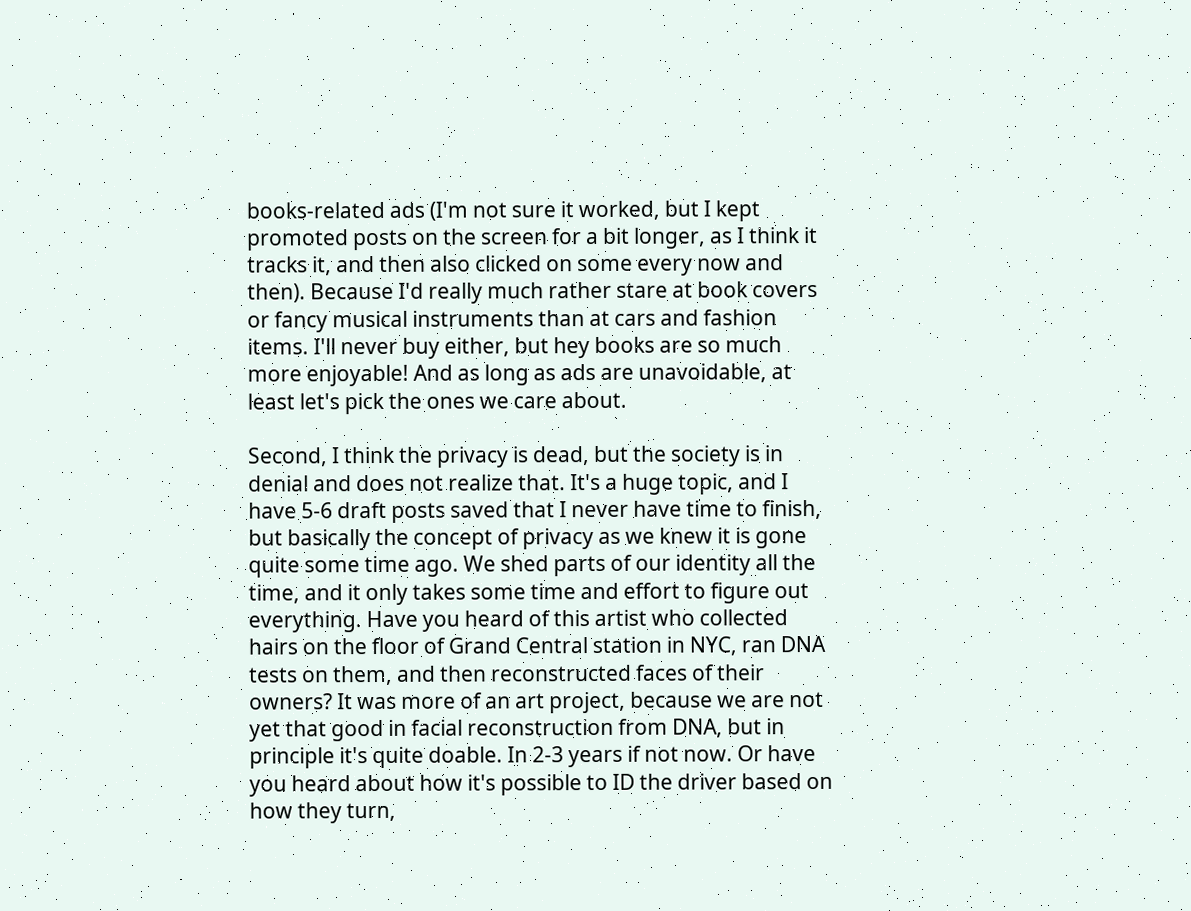books-related ads (I'm not sure it worked, but I kept promoted posts on the screen for a bit longer, as I think it tracks it, and then also clicked on some every now and then). Because I'd really much rather stare at book covers or fancy musical instruments than at cars and fashion items. I'll never buy either, but hey books are so much more enjoyable! And as long as ads are unavoidable, at least let's pick the ones we care about.

Second, I think the privacy is dead, but the society is in denial and does not realize that. It's a huge topic, and I have 5-6 draft posts saved that I never have time to finish, but basically the concept of privacy as we knew it is gone quite some time ago. We shed parts of our identity all the time, and it only takes some time and effort to figure out everything. Have you heard of this artist who collected hairs on the floor of Grand Central station in NYC, ran DNA tests on them, and then reconstructed faces of their owners? It was more of an art project, because we are not yet that good in facial reconstruction from DNA, but in principle it's quite doable. In 2-3 years if not now. Or have you heard about how it's possible to ID the driver based on how they turn,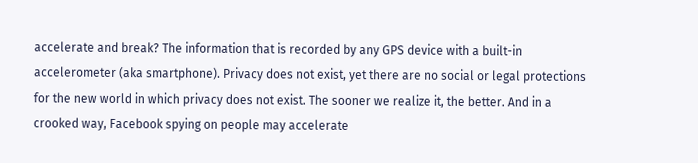accelerate and break? The information that is recorded by any GPS device with a built-in accelerometer (aka smartphone). Privacy does not exist, yet there are no social or legal protections for the new world in which privacy does not exist. The sooner we realize it, the better. And in a crooked way, Facebook spying on people may accelerate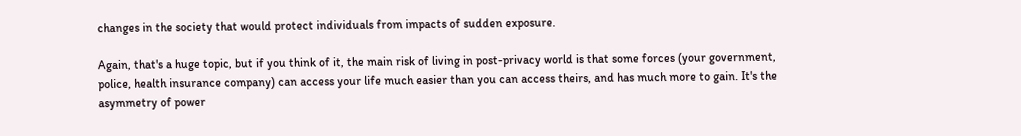changes in the society that would protect individuals from impacts of sudden exposure.

Again, that's a huge topic, but if you think of it, the main risk of living in post-privacy world is that some forces (your government, police, health insurance company) can access your life much easier than you can access theirs, and has much more to gain. It's the asymmetry of power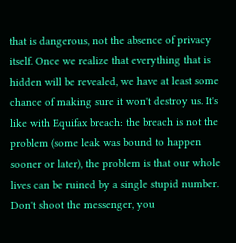that is dangerous, not the absence of privacy itself. Once we realize that everything that is hidden will be revealed, we have at least some chance of making sure it won't destroy us. It's like with Equifax breach: the breach is not the problem (some leak was bound to happen sooner or later), the problem is that our whole lives can be ruined by a single stupid number. Don't shoot the messenger, you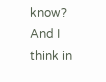know? And I think in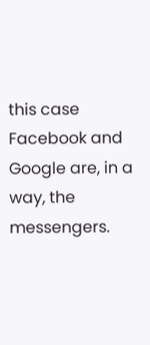this case Facebook and Google are, in a way, the messengers.